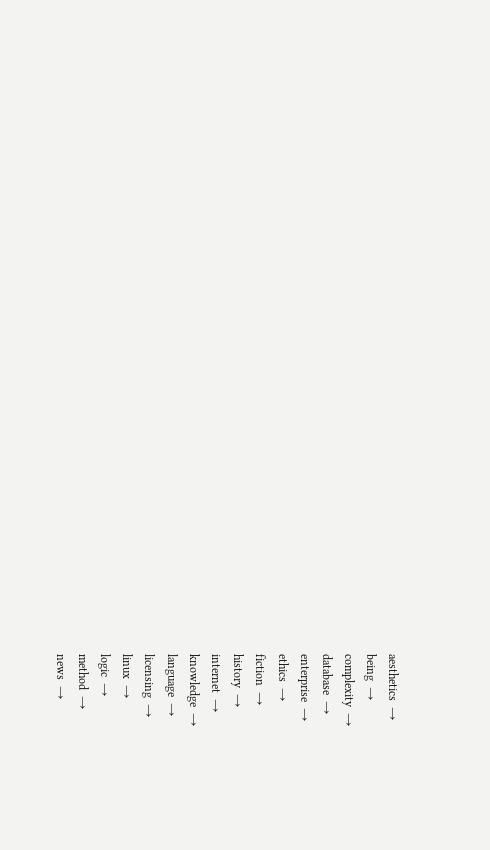aesthetics  →
being  →
complexity  →
database  →
enterprise  →
ethics  →
fiction  →
history  →
internet  →
knowledge  →
language  →
licensing  →
linux  →
logic  →
method  →
news  →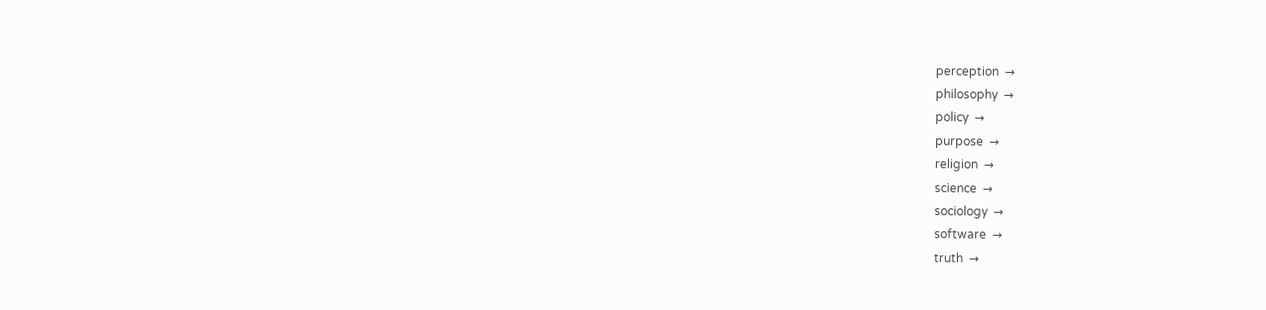perception  →
philosophy  →
policy  →
purpose  →
religion  →
science  →
sociology  →
software  →
truth  →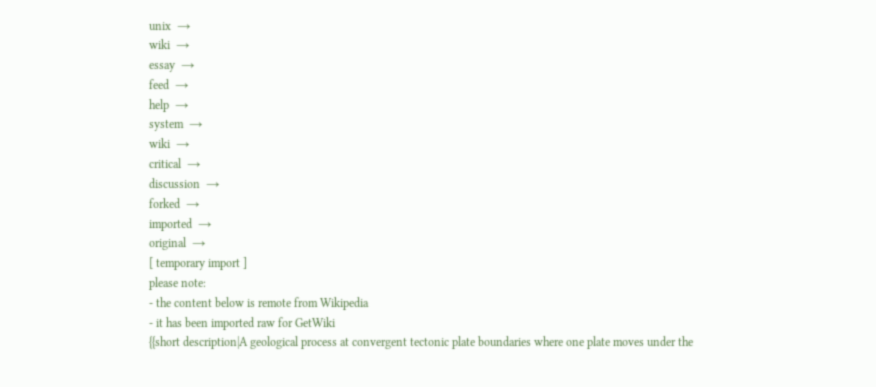unix  →
wiki  →
essay  →
feed  →
help  →
system  →
wiki  →
critical  →
discussion  →
forked  →
imported  →
original  →
[ temporary import ]
please note:
- the content below is remote from Wikipedia
- it has been imported raw for GetWiki
{{short description|A geological process at convergent tectonic plate boundaries where one plate moves under the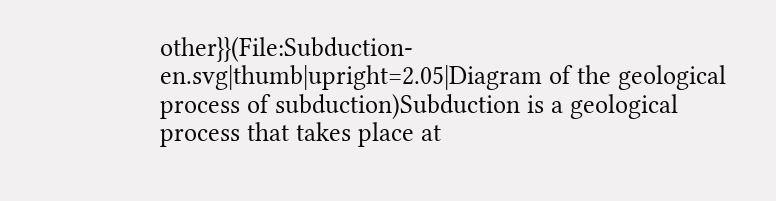other}}(File:Subduction-en.svg|thumb|upright=2.05|Diagram of the geological process of subduction)Subduction is a geological process that takes place at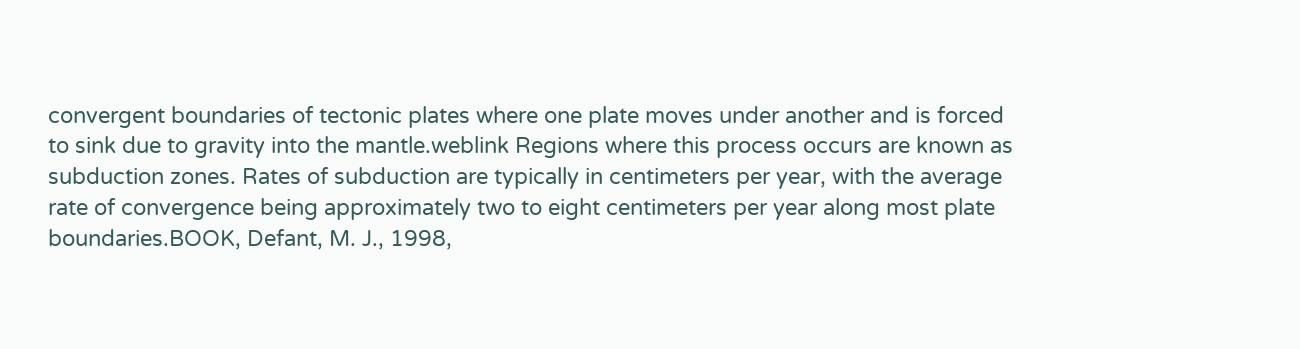convergent boundaries of tectonic plates where one plate moves under another and is forced to sink due to gravity into the mantle.weblink Regions where this process occurs are known as subduction zones. Rates of subduction are typically in centimeters per year, with the average rate of convergence being approximately two to eight centimeters per year along most plate boundaries.BOOK, Defant, M. J., 1998,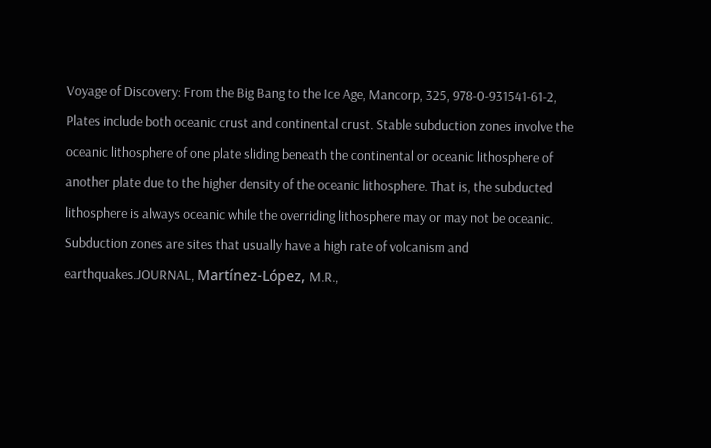Voyage of Discovery: From the Big Bang to the Ice Age, Mancorp, 325, 978-0-931541-61-2, Plates include both oceanic crust and continental crust. Stable subduction zones involve the oceanic lithosphere of one plate sliding beneath the continental or oceanic lithosphere of another plate due to the higher density of the oceanic lithosphere. That is, the subducted lithosphere is always oceanic while the overriding lithosphere may or may not be oceanic. Subduction zones are sites that usually have a high rate of volcanism and earthquakes.JOURNAL, Martínez-López, M.R.,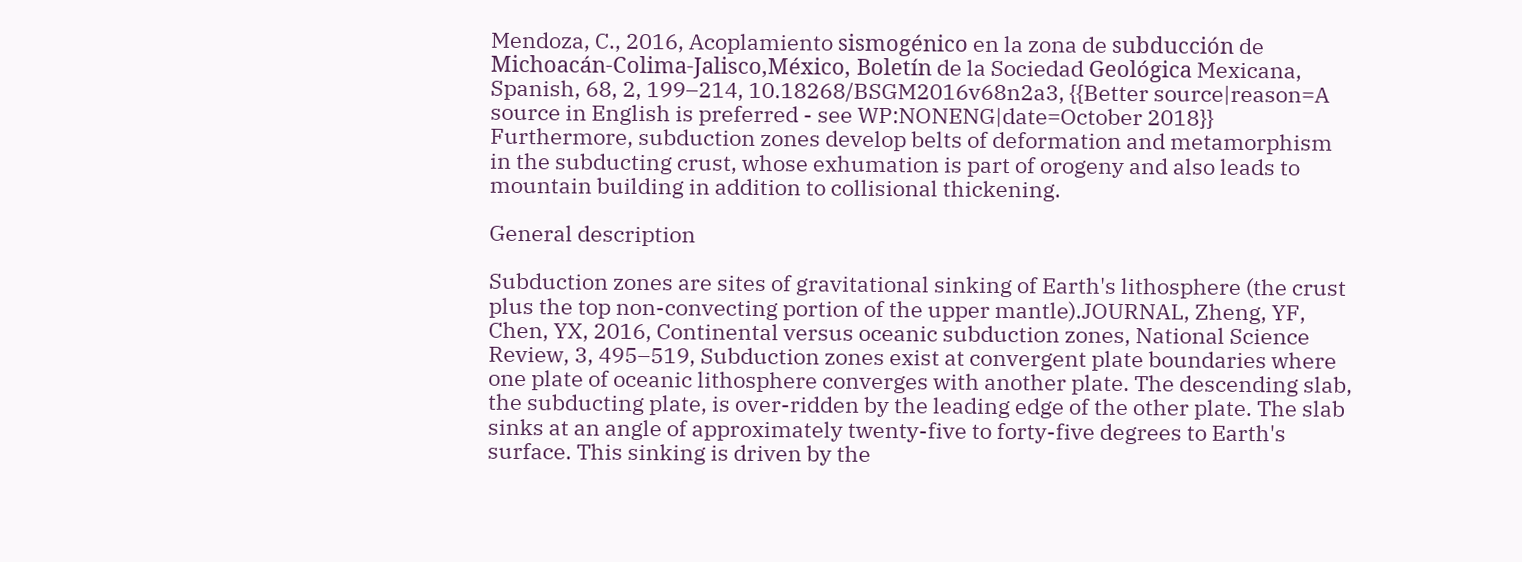Mendoza, C., 2016, Acoplamiento sismogénico en la zona de subducción de Michoacán-Colima-Jalisco,México, Boletín de la Sociedad Geológica Mexicana, Spanish, 68, 2, 199–214, 10.18268/BSGM2016v68n2a3, {{Better source|reason=A source in English is preferred - see WP:NONENG|date=October 2018}} Furthermore, subduction zones develop belts of deformation and metamorphism in the subducting crust, whose exhumation is part of orogeny and also leads to mountain building in addition to collisional thickening.

General description

Subduction zones are sites of gravitational sinking of Earth's lithosphere (the crust plus the top non-convecting portion of the upper mantle).JOURNAL, Zheng, YF, Chen, YX, 2016, Continental versus oceanic subduction zones, National Science Review, 3, 495–519, Subduction zones exist at convergent plate boundaries where one plate of oceanic lithosphere converges with another plate. The descending slab, the subducting plate, is over-ridden by the leading edge of the other plate. The slab sinks at an angle of approximately twenty-five to forty-five degrees to Earth's surface. This sinking is driven by the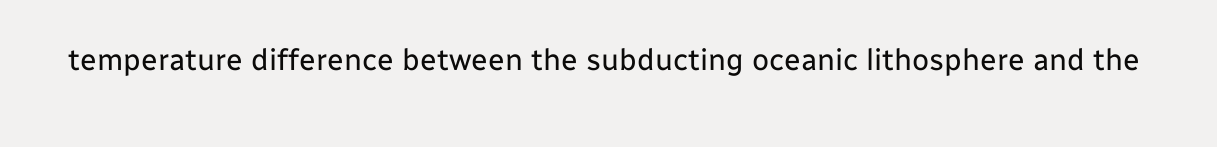temperature difference between the subducting oceanic lithosphere and the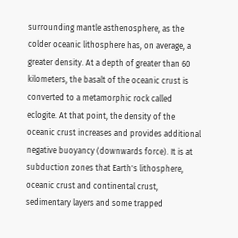surrounding mantle asthenosphere, as the colder oceanic lithosphere has, on average, a greater density. At a depth of greater than 60 kilometers, the basalt of the oceanic crust is converted to a metamorphic rock called eclogite. At that point, the density of the oceanic crust increases and provides additional negative buoyancy (downwards force). It is at subduction zones that Earth's lithosphere, oceanic crust and continental crust, sedimentary layers and some trapped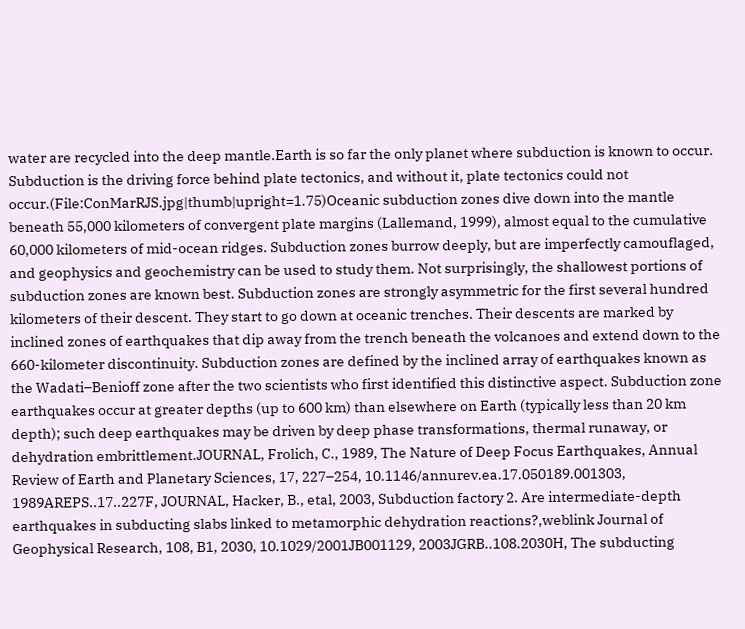water are recycled into the deep mantle.Earth is so far the only planet where subduction is known to occur. Subduction is the driving force behind plate tectonics, and without it, plate tectonics could not occur.(File:ConMarRJS.jpg|thumb|upright=1.75)Oceanic subduction zones dive down into the mantle beneath 55,000 kilometers of convergent plate margins (Lallemand, 1999), almost equal to the cumulative 60,000 kilometers of mid-ocean ridges. Subduction zones burrow deeply, but are imperfectly camouflaged, and geophysics and geochemistry can be used to study them. Not surprisingly, the shallowest portions of subduction zones are known best. Subduction zones are strongly asymmetric for the first several hundred kilometers of their descent. They start to go down at oceanic trenches. Their descents are marked by inclined zones of earthquakes that dip away from the trench beneath the volcanoes and extend down to the 660-kilometer discontinuity. Subduction zones are defined by the inclined array of earthquakes known as the Wadati–Benioff zone after the two scientists who first identified this distinctive aspect. Subduction zone earthquakes occur at greater depths (up to 600 km) than elsewhere on Earth (typically less than 20 km depth); such deep earthquakes may be driven by deep phase transformations, thermal runaway, or dehydration embrittlement.JOURNAL, Frolich, C., 1989, The Nature of Deep Focus Earthquakes, Annual Review of Earth and Planetary Sciences, 17, 227–254, 10.1146/annurev.ea.17.050189.001303, 1989AREPS..17..227F, JOURNAL, Hacker, B., etal, 2003, Subduction factory 2. Are intermediate-depth earthquakes in subducting slabs linked to metamorphic dehydration reactions?,weblink Journal of Geophysical Research, 108, B1, 2030, 10.1029/2001JB001129, 2003JGRB..108.2030H, The subducting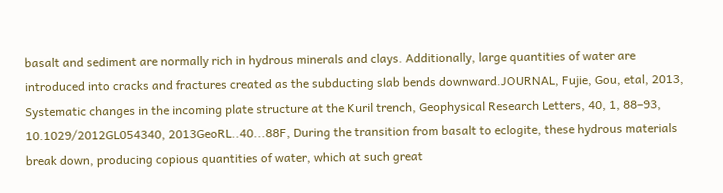basalt and sediment are normally rich in hydrous minerals and clays. Additionally, large quantities of water are introduced into cracks and fractures created as the subducting slab bends downward.JOURNAL, Fujie, Gou, etal, 2013, Systematic changes in the incoming plate structure at the Kuril trench, Geophysical Research Letters, 40, 1, 88–93, 10.1029/2012GL054340, 2013GeoRL..40...88F, During the transition from basalt to eclogite, these hydrous materials break down, producing copious quantities of water, which at such great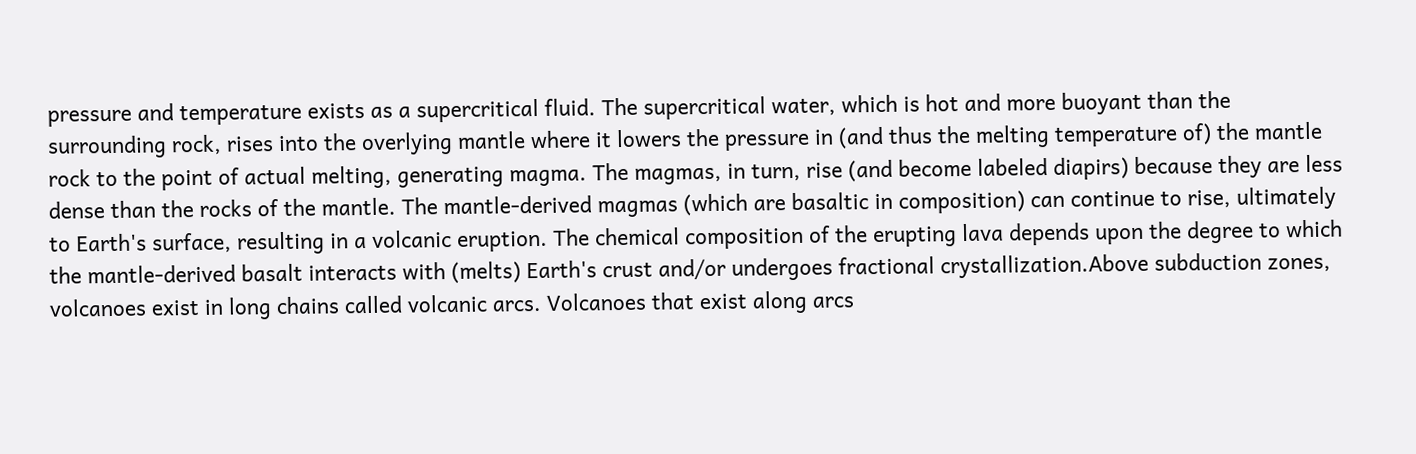pressure and temperature exists as a supercritical fluid. The supercritical water, which is hot and more buoyant than the surrounding rock, rises into the overlying mantle where it lowers the pressure in (and thus the melting temperature of) the mantle rock to the point of actual melting, generating magma. The magmas, in turn, rise (and become labeled diapirs) because they are less dense than the rocks of the mantle. The mantle-derived magmas (which are basaltic in composition) can continue to rise, ultimately to Earth's surface, resulting in a volcanic eruption. The chemical composition of the erupting lava depends upon the degree to which the mantle-derived basalt interacts with (melts) Earth's crust and/or undergoes fractional crystallization.Above subduction zones, volcanoes exist in long chains called volcanic arcs. Volcanoes that exist along arcs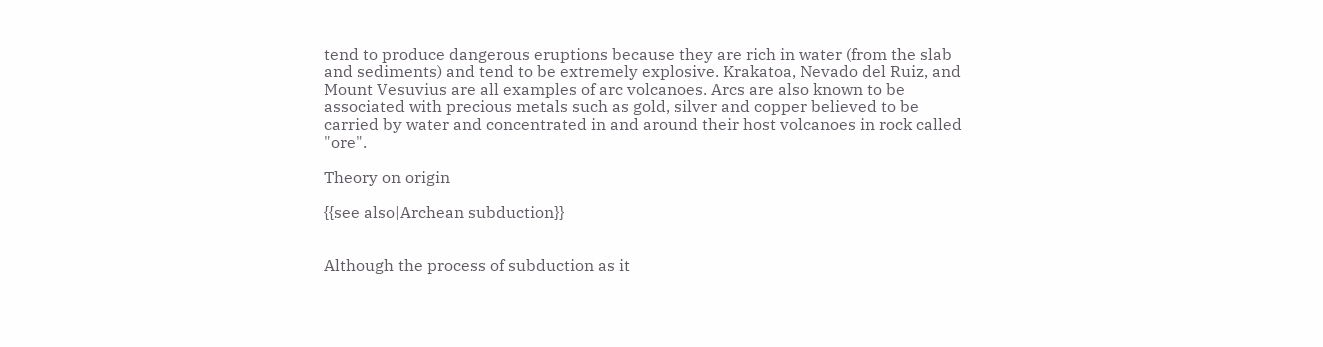tend to produce dangerous eruptions because they are rich in water (from the slab and sediments) and tend to be extremely explosive. Krakatoa, Nevado del Ruiz, and Mount Vesuvius are all examples of arc volcanoes. Arcs are also known to be associated with precious metals such as gold, silver and copper believed to be carried by water and concentrated in and around their host volcanoes in rock called "ore".

Theory on origin

{{see also|Archean subduction}}


Although the process of subduction as it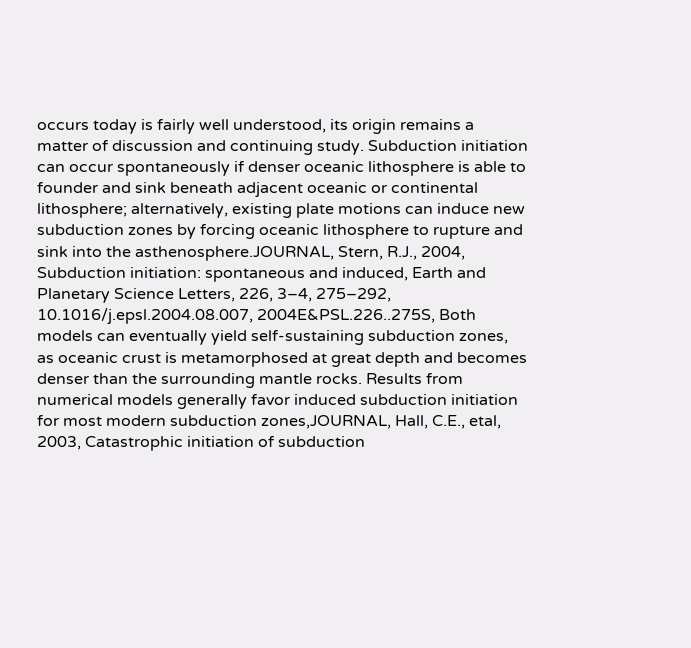occurs today is fairly well understood, its origin remains a matter of discussion and continuing study. Subduction initiation can occur spontaneously if denser oceanic lithosphere is able to founder and sink beneath adjacent oceanic or continental lithosphere; alternatively, existing plate motions can induce new subduction zones by forcing oceanic lithosphere to rupture and sink into the asthenosphere.JOURNAL, Stern, R.J., 2004, Subduction initiation: spontaneous and induced, Earth and Planetary Science Letters, 226, 3–4, 275–292, 10.1016/j.epsl.2004.08.007, 2004E&PSL.226..275S, Both models can eventually yield self-sustaining subduction zones, as oceanic crust is metamorphosed at great depth and becomes denser than the surrounding mantle rocks. Results from numerical models generally favor induced subduction initiation for most modern subduction zones,JOURNAL, Hall, C.E., etal, 2003, Catastrophic initiation of subduction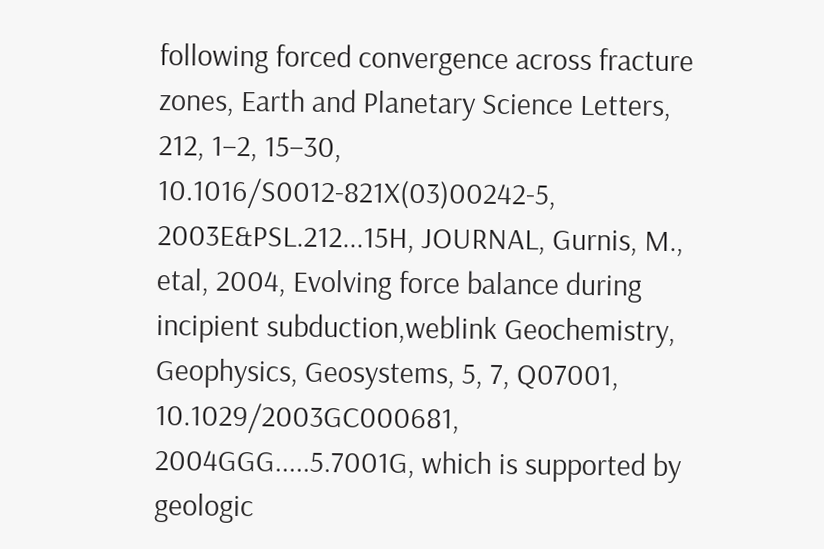following forced convergence across fracture zones, Earth and Planetary Science Letters, 212, 1–2, 15–30, 10.1016/S0012-821X(03)00242-5, 2003E&PSL.212...15H, JOURNAL, Gurnis, M., etal, 2004, Evolving force balance during incipient subduction,weblink Geochemistry, Geophysics, Geosystems, 5, 7, Q07001, 10.1029/2003GC000681, 2004GGG.....5.7001G, which is supported by geologic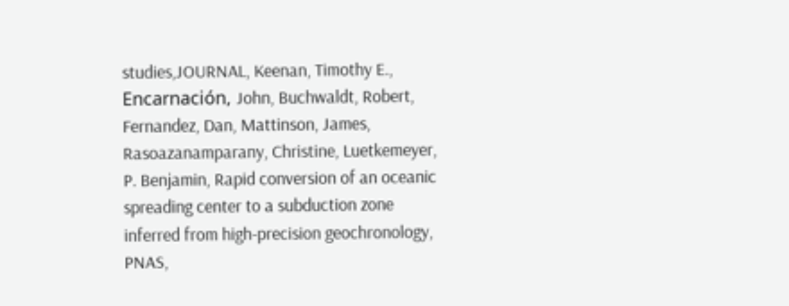studies,JOURNAL, Keenan, Timothy E., Encarnación, John, Buchwaldt, Robert, Fernandez, Dan, Mattinson, James, Rasoazanamparany, Christine, Luetkemeyer, P. Benjamin, Rapid conversion of an oceanic spreading center to a subduction zone inferred from high-precision geochronology, PNAS,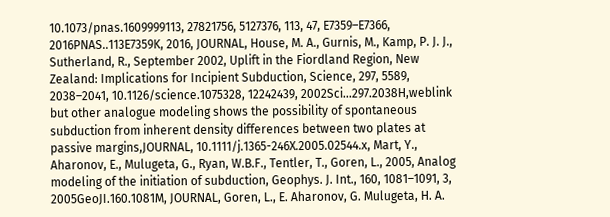10.1073/pnas.1609999113, 27821756, 5127376, 113, 47, E7359–E7366, 2016PNAS..113E7359K, 2016, JOURNAL, House, M. A., Gurnis, M., Kamp, P. J. J., Sutherland, R., September 2002, Uplift in the Fiordland Region, New Zealand: Implications for Incipient Subduction, Science, 297, 5589, 2038–2041, 10.1126/science.1075328, 12242439, 2002Sci...297.2038H,weblink but other analogue modeling shows the possibility of spontaneous subduction from inherent density differences between two plates at passive margins,JOURNAL, 10.1111/j.1365-246X.2005.02544.x, Mart, Y., Aharonov, E., Mulugeta, G., Ryan, W.B.F., Tentler, T., Goren, L., 2005, Analog modeling of the initiation of subduction, Geophys. J. Int., 160, 1081–1091, 3, 2005GeoJI.160.1081M, JOURNAL, Goren, L., E. Aharonov, G. Mulugeta, H. A.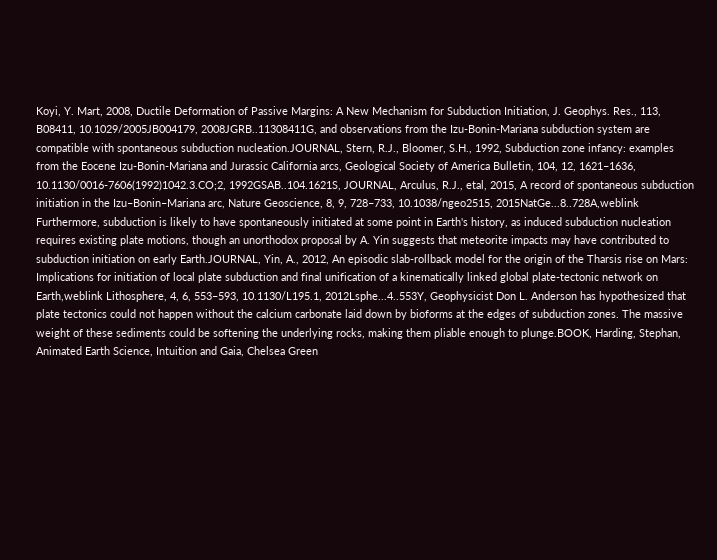Koyi, Y. Mart, 2008, Ductile Deformation of Passive Margins: A New Mechanism for Subduction Initiation, J. Geophys. Res., 113, B08411, 10.1029/2005JB004179, 2008JGRB..11308411G, and observations from the Izu-Bonin-Mariana subduction system are compatible with spontaneous subduction nucleation.JOURNAL, Stern, R.J., Bloomer, S.H., 1992, Subduction zone infancy: examples from the Eocene Izu-Bonin-Mariana and Jurassic California arcs, Geological Society of America Bulletin, 104, 12, 1621–1636, 10.1130/0016-7606(1992)1042.3.CO;2, 1992GSAB..104.1621S, JOURNAL, Arculus, R.J., etal, 2015, A record of spontaneous subduction initiation in the Izu–Bonin–Mariana arc, Nature Geoscience, 8, 9, 728–733, 10.1038/ngeo2515, 2015NatGe...8..728A,weblink Furthermore, subduction is likely to have spontaneously initiated at some point in Earth's history, as induced subduction nucleation requires existing plate motions, though an unorthodox proposal by A. Yin suggests that meteorite impacts may have contributed to subduction initiation on early Earth.JOURNAL, Yin, A., 2012, An episodic slab-rollback model for the origin of the Tharsis rise on Mars: Implications for initiation of local plate subduction and final unification of a kinematically linked global plate-tectonic network on Earth,weblink Lithosphere, 4, 6, 553–593, 10.1130/L195.1, 2012Lsphe...4..553Y, Geophysicist Don L. Anderson has hypothesized that plate tectonics could not happen without the calcium carbonate laid down by bioforms at the edges of subduction zones. The massive weight of these sediments could be softening the underlying rocks, making them pliable enough to plunge.BOOK, Harding, Stephan, Animated Earth Science, Intuition and Gaia, Chelsea Green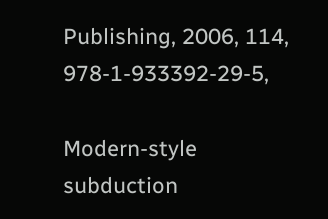Publishing, 2006, 114, 978-1-933392-29-5,

Modern-style subduction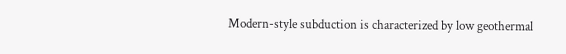Modern-style subduction is characterized by low geothermal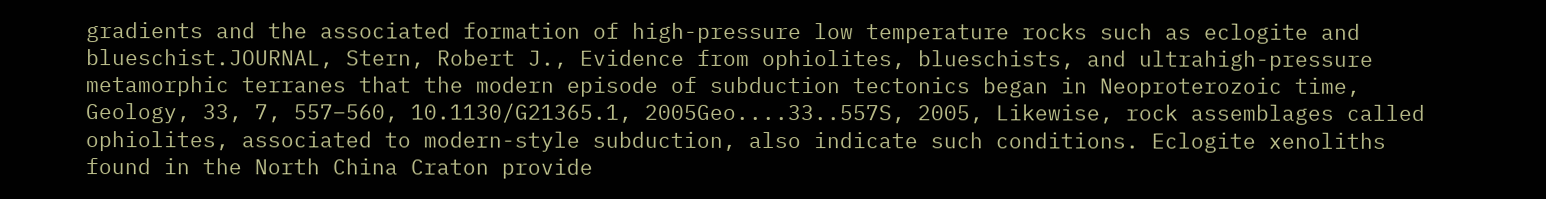gradients and the associated formation of high-pressure low temperature rocks such as eclogite and blueschist.JOURNAL, Stern, Robert J., Evidence from ophiolites, blueschists, and ultrahigh-pressure metamorphic terranes that the modern episode of subduction tectonics began in Neoproterozoic time, Geology, 33, 7, 557–560, 10.1130/G21365.1, 2005Geo....33..557S, 2005, Likewise, rock assemblages called ophiolites, associated to modern-style subduction, also indicate such conditions. Eclogite xenoliths found in the North China Craton provide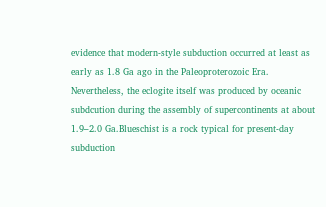evidence that modern-style subduction occurred at least as early as 1.8 Ga ago in the Paleoproterozoic Era. Nevertheless, the eclogite itself was produced by oceanic subdcution during the assembly of supercontinents at about 1.9–2.0 Ga.Blueschist is a rock typical for present-day subduction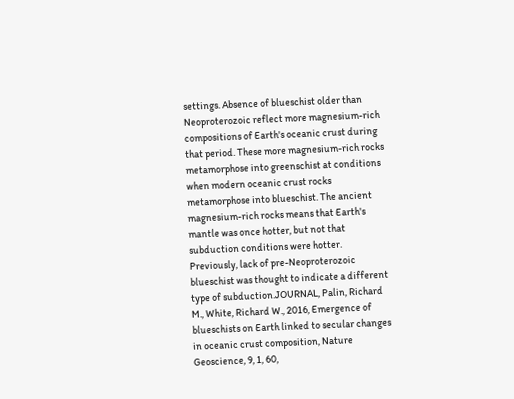settings. Absence of blueschist older than Neoproterozoic reflect more magnesium-rich compositions of Earth's oceanic crust during that period. These more magnesium-rich rocks metamorphose into greenschist at conditions when modern oceanic crust rocks metamorphose into blueschist. The ancient magnesium-rich rocks means that Earth's mantle was once hotter, but not that subduction conditions were hotter. Previously, lack of pre-Neoproterozoic blueschist was thought to indicate a different type of subduction.JOURNAL, Palin, Richard M., White, Richard W., 2016, Emergence of blueschists on Earth linked to secular changes in oceanic crust composition, Nature Geoscience, 9, 1, 60,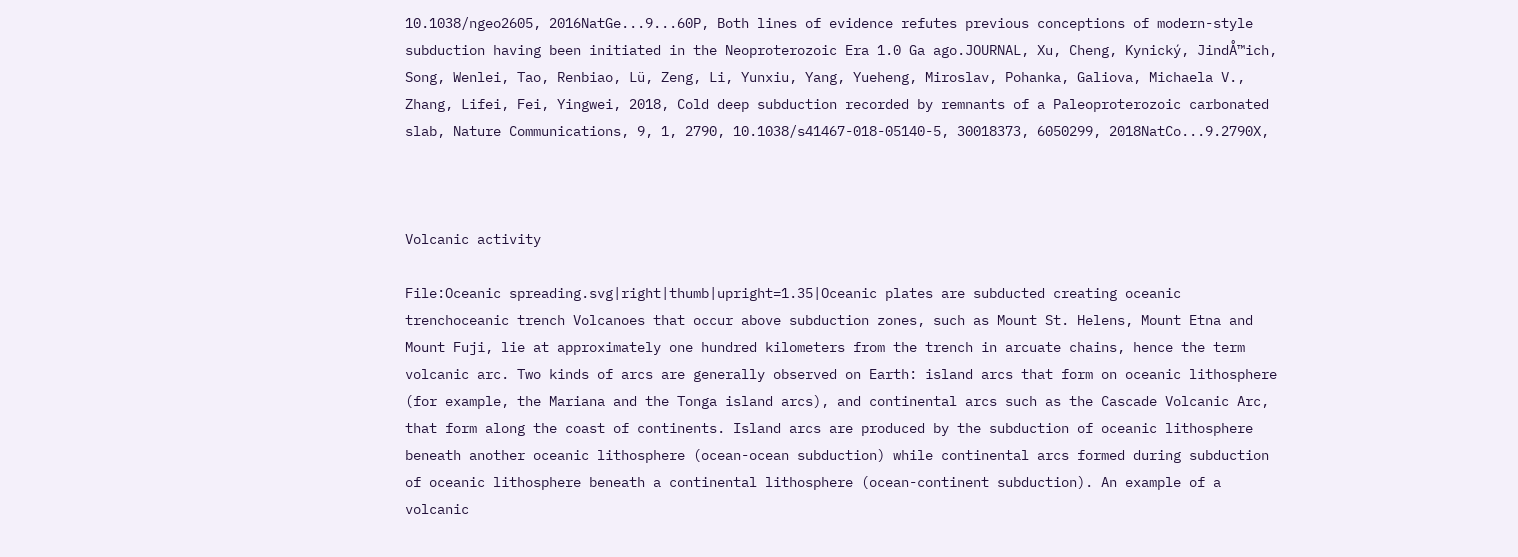10.1038/ngeo2605, 2016NatGe...9...60P, Both lines of evidence refutes previous conceptions of modern-style subduction having been initiated in the Neoproterozoic Era 1.0 Ga ago.JOURNAL, Xu, Cheng, Kynický, JindÅ™ich, Song, Wenlei, Tao, Renbiao, Lü, Zeng, Li, Yunxiu, Yang, Yueheng, Miroslav, Pohanka, Galiova, Michaela V., Zhang, Lifei, Fei, Yingwei, 2018, Cold deep subduction recorded by remnants of a Paleoproterozoic carbonated slab, Nature Communications, 9, 1, 2790, 10.1038/s41467-018-05140-5, 30018373, 6050299, 2018NatCo...9.2790X,



Volcanic activity

File:Oceanic spreading.svg|right|thumb|upright=1.35|Oceanic plates are subducted creating oceanic trenchoceanic trench Volcanoes that occur above subduction zones, such as Mount St. Helens, Mount Etna and Mount Fuji, lie at approximately one hundred kilometers from the trench in arcuate chains, hence the term volcanic arc. Two kinds of arcs are generally observed on Earth: island arcs that form on oceanic lithosphere (for example, the Mariana and the Tonga island arcs), and continental arcs such as the Cascade Volcanic Arc, that form along the coast of continents. Island arcs are produced by the subduction of oceanic lithosphere beneath another oceanic lithosphere (ocean-ocean subduction) while continental arcs formed during subduction of oceanic lithosphere beneath a continental lithosphere (ocean-continent subduction). An example of a volcanic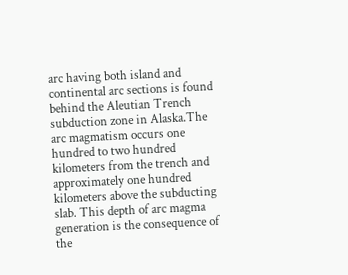arc having both island and continental arc sections is found behind the Aleutian Trench subduction zone in Alaska.The arc magmatism occurs one hundred to two hundred kilometers from the trench and approximately one hundred kilometers above the subducting slab. This depth of arc magma generation is the consequence of the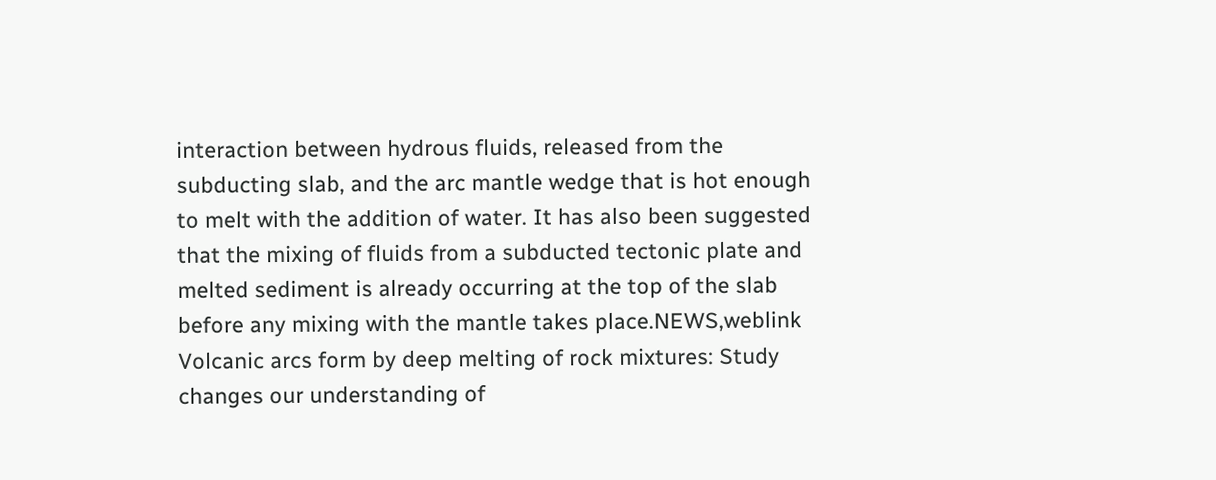interaction between hydrous fluids, released from the subducting slab, and the arc mantle wedge that is hot enough to melt with the addition of water. It has also been suggested that the mixing of fluids from a subducted tectonic plate and melted sediment is already occurring at the top of the slab before any mixing with the mantle takes place.NEWS,weblink Volcanic arcs form by deep melting of rock mixtures: Study changes our understanding of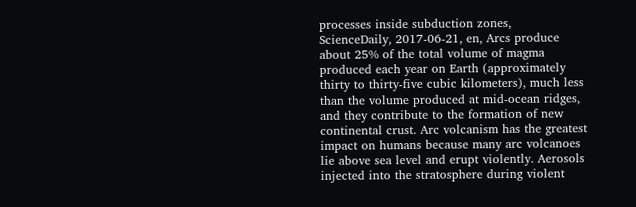processes inside subduction zones, ScienceDaily, 2017-06-21, en, Arcs produce about 25% of the total volume of magma produced each year on Earth (approximately thirty to thirty-five cubic kilometers), much less than the volume produced at mid-ocean ridges, and they contribute to the formation of new continental crust. Arc volcanism has the greatest impact on humans because many arc volcanoes lie above sea level and erupt violently. Aerosols injected into the stratosphere during violent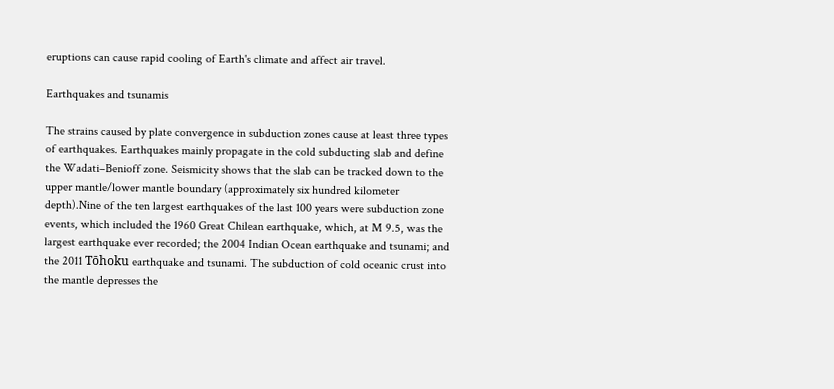eruptions can cause rapid cooling of Earth's climate and affect air travel.

Earthquakes and tsunamis

The strains caused by plate convergence in subduction zones cause at least three types of earthquakes. Earthquakes mainly propagate in the cold subducting slab and define the Wadati–Benioff zone. Seismicity shows that the slab can be tracked down to the upper mantle/lower mantle boundary (approximately six hundred kilometer depth).Nine of the ten largest earthquakes of the last 100 years were subduction zone events, which included the 1960 Great Chilean earthquake, which, at M 9.5, was the largest earthquake ever recorded; the 2004 Indian Ocean earthquake and tsunami; and the 2011 Tōhoku earthquake and tsunami. The subduction of cold oceanic crust into the mantle depresses the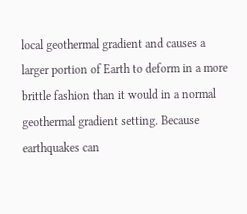local geothermal gradient and causes a larger portion of Earth to deform in a more brittle fashion than it would in a normal geothermal gradient setting. Because earthquakes can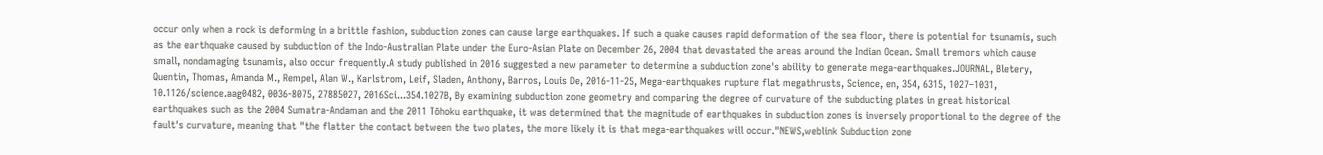occur only when a rock is deforming in a brittle fashion, subduction zones can cause large earthquakes. If such a quake causes rapid deformation of the sea floor, there is potential for tsunamis, such as the earthquake caused by subduction of the Indo-Australian Plate under the Euro-Asian Plate on December 26, 2004 that devastated the areas around the Indian Ocean. Small tremors which cause small, nondamaging tsunamis, also occur frequently.A study published in 2016 suggested a new parameter to determine a subduction zone's ability to generate mega-earthquakes.JOURNAL, Bletery, Quentin, Thomas, Amanda M., Rempel, Alan W., Karlstrom, Leif, Sladen, Anthony, Barros, Louis De, 2016-11-25, Mega-earthquakes rupture flat megathrusts, Science, en, 354, 6315, 1027–1031, 10.1126/science.aag0482, 0036-8075, 27885027, 2016Sci...354.1027B, By examining subduction zone geometry and comparing the degree of curvature of the subducting plates in great historical earthquakes such as the 2004 Sumatra-Andaman and the 2011 Tōhoku earthquake, it was determined that the magnitude of earthquakes in subduction zones is inversely proportional to the degree of the fault's curvature, meaning that "the flatter the contact between the two plates, the more likely it is that mega-earthquakes will occur."NEWS,weblink Subduction zone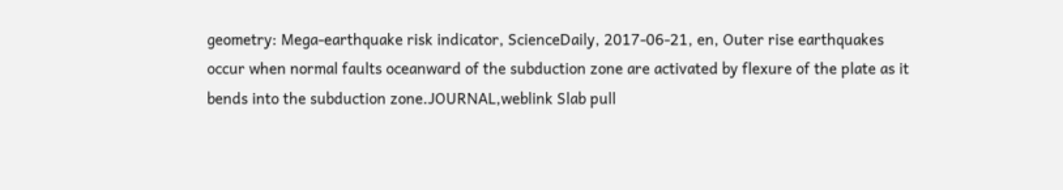geometry: Mega-earthquake risk indicator, ScienceDaily, 2017-06-21, en, Outer rise earthquakes occur when normal faults oceanward of the subduction zone are activated by flexure of the plate as it bends into the subduction zone.JOURNAL,weblink Slab pull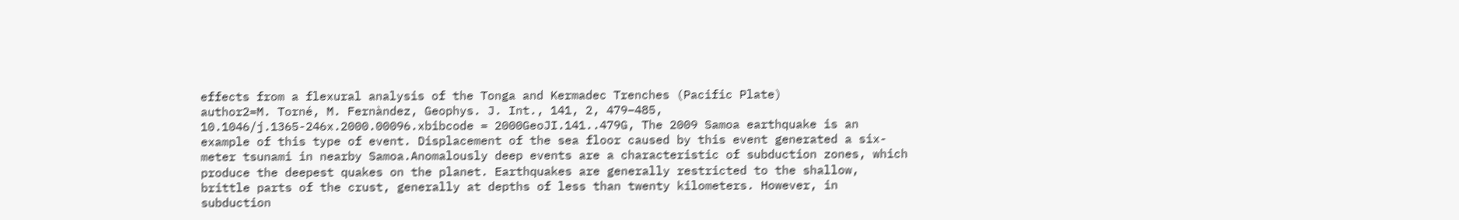effects from a flexural analysis of the Tonga and Kermadec Trenches (Pacific Plate)
author2=M. Torné, M. Fernàndez, Geophys. J. Int., 141, 2, 479–485, 10.1046/j.1365-246x.2000.00096.xbibcode = 2000GeoJI.141..479G, The 2009 Samoa earthquake is an example of this type of event. Displacement of the sea floor caused by this event generated a six-meter tsunami in nearby Samoa.Anomalously deep events are a characteristic of subduction zones, which produce the deepest quakes on the planet. Earthquakes are generally restricted to the shallow, brittle parts of the crust, generally at depths of less than twenty kilometers. However, in subduction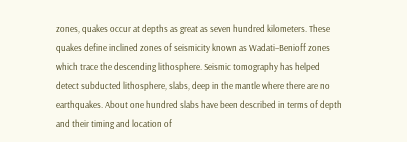zones, quakes occur at depths as great as seven hundred kilometers. These quakes define inclined zones of seismicity known as Wadati–Benioff zones which trace the descending lithosphere. Seismic tomography has helped detect subducted lithosphere, slabs, deep in the mantle where there are no earthquakes. About one hundred slabs have been described in terms of depth and their timing and location of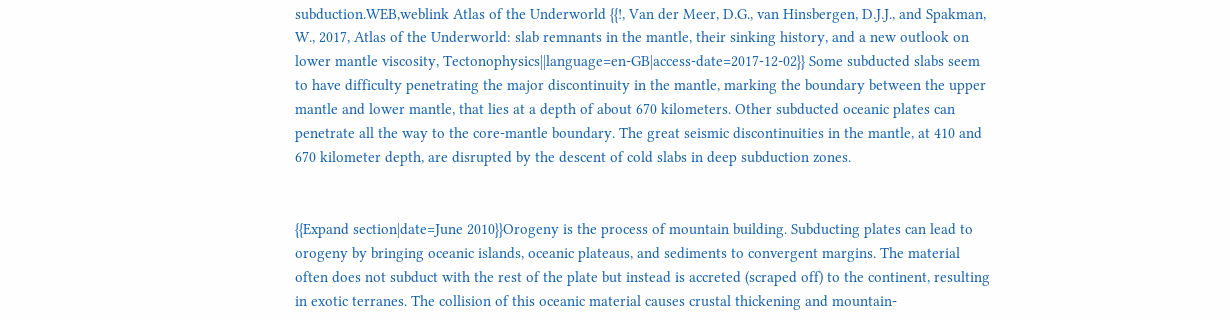subduction.WEB,weblink Atlas of the Underworld {{!, Van der Meer, D.G., van Hinsbergen, D.J.J., and Spakman, W., 2017, Atlas of the Underworld: slab remnants in the mantle, their sinking history, and a new outlook on lower mantle viscosity, Tectonophysics||language=en-GB|access-date=2017-12-02}} Some subducted slabs seem to have difficulty penetrating the major discontinuity in the mantle, marking the boundary between the upper mantle and lower mantle, that lies at a depth of about 670 kilometers. Other subducted oceanic plates can penetrate all the way to the core-mantle boundary. The great seismic discontinuities in the mantle, at 410 and 670 kilometer depth, are disrupted by the descent of cold slabs in deep subduction zones.


{{Expand section|date=June 2010}}Orogeny is the process of mountain building. Subducting plates can lead to orogeny by bringing oceanic islands, oceanic plateaus, and sediments to convergent margins. The material often does not subduct with the rest of the plate but instead is accreted (scraped off) to the continent, resulting in exotic terranes. The collision of this oceanic material causes crustal thickening and mountain-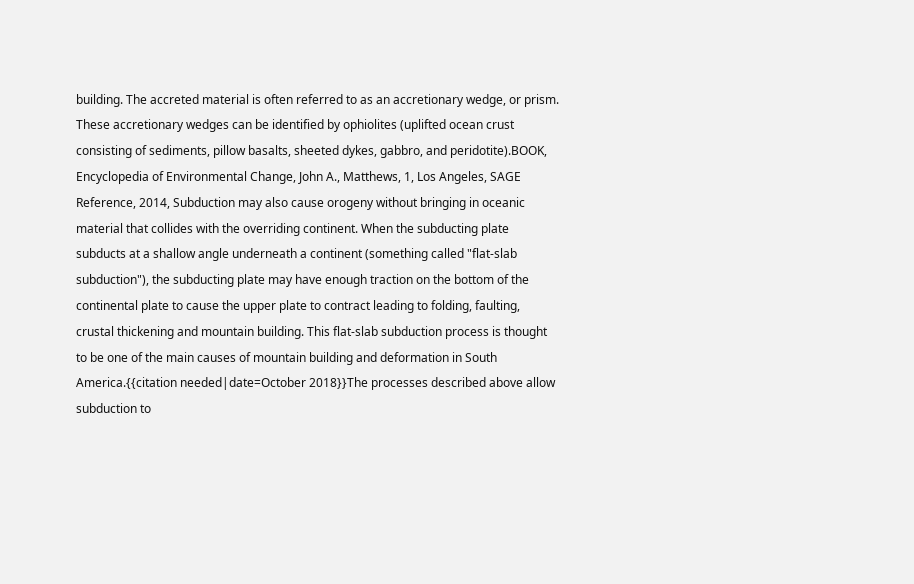building. The accreted material is often referred to as an accretionary wedge, or prism. These accretionary wedges can be identified by ophiolites (uplifted ocean crust consisting of sediments, pillow basalts, sheeted dykes, gabbro, and peridotite).BOOK, Encyclopedia of Environmental Change, John A., Matthews, 1, Los Angeles, SAGE Reference, 2014, Subduction may also cause orogeny without bringing in oceanic material that collides with the overriding continent. When the subducting plate subducts at a shallow angle underneath a continent (something called "flat-slab subduction"), the subducting plate may have enough traction on the bottom of the continental plate to cause the upper plate to contract leading to folding, faulting, crustal thickening and mountain building. This flat-slab subduction process is thought to be one of the main causes of mountain building and deformation in South America.{{citation needed|date=October 2018}}The processes described above allow subduction to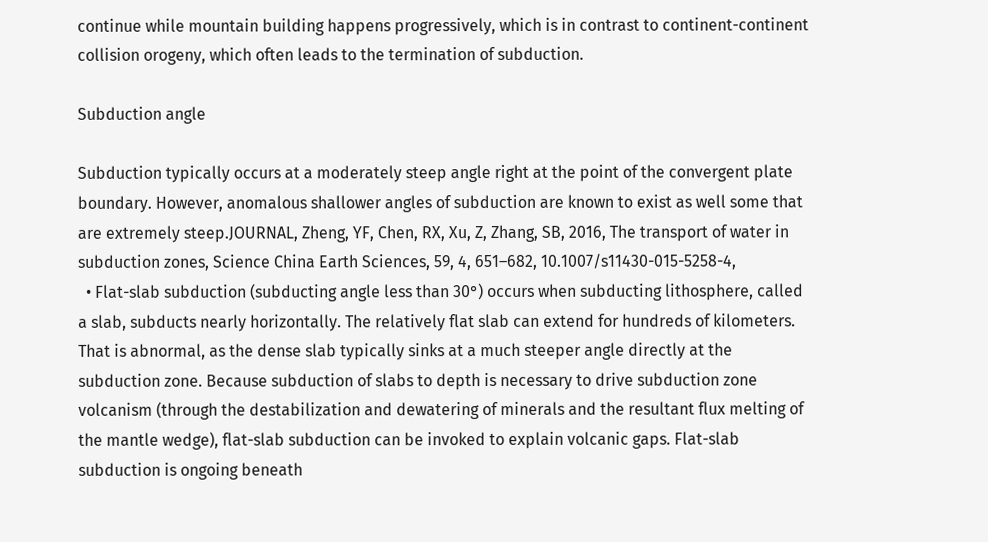continue while mountain building happens progressively, which is in contrast to continent-continent collision orogeny, which often leads to the termination of subduction.

Subduction angle

Subduction typically occurs at a moderately steep angle right at the point of the convergent plate boundary. However, anomalous shallower angles of subduction are known to exist as well some that are extremely steep.JOURNAL, Zheng, YF, Chen, RX, Xu, Z, Zhang, SB, 2016, The transport of water in subduction zones, Science China Earth Sciences, 59, 4, 651–682, 10.1007/s11430-015-5258-4,
  • Flat-slab subduction (subducting angle less than 30°) occurs when subducting lithosphere, called a slab, subducts nearly horizontally. The relatively flat slab can extend for hundreds of kilometers. That is abnormal, as the dense slab typically sinks at a much steeper angle directly at the subduction zone. Because subduction of slabs to depth is necessary to drive subduction zone volcanism (through the destabilization and dewatering of minerals and the resultant flux melting of the mantle wedge), flat-slab subduction can be invoked to explain volcanic gaps. Flat-slab subduction is ongoing beneath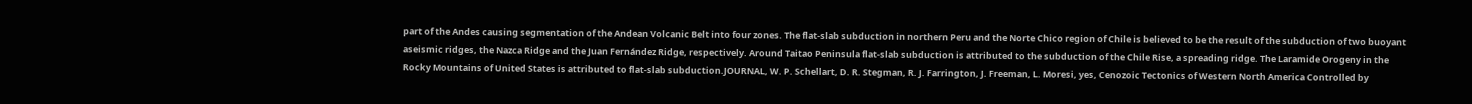part of the Andes causing segmentation of the Andean Volcanic Belt into four zones. The flat-slab subduction in northern Peru and the Norte Chico region of Chile is believed to be the result of the subduction of two buoyant aseismic ridges, the Nazca Ridge and the Juan Fernández Ridge, respectively. Around Taitao Peninsula flat-slab subduction is attributed to the subduction of the Chile Rise, a spreading ridge. The Laramide Orogeny in the Rocky Mountains of United States is attributed to flat-slab subduction.JOURNAL, W. P. Schellart, D. R. Stegman, R. J. Farrington, J. Freeman, L. Moresi, yes, Cenozoic Tectonics of Western North America Controlled by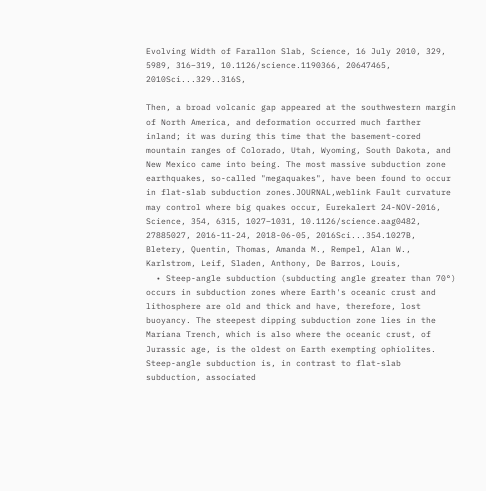Evolving Width of Farallon Slab, Science, 16 July 2010, 329, 5989, 316–319, 10.1126/science.1190366, 20647465, 2010Sci...329..316S,

Then, a broad volcanic gap appeared at the southwestern margin of North America, and deformation occurred much farther inland; it was during this time that the basement-cored mountain ranges of Colorado, Utah, Wyoming, South Dakota, and New Mexico came into being. The most massive subduction zone earthquakes, so-called "megaquakes", have been found to occur in flat-slab subduction zones.JOURNAL,weblink Fault curvature may control where big quakes occur, Eurekalert 24-NOV-2016, Science, 354, 6315, 1027–1031, 10.1126/science.aag0482, 27885027, 2016-11-24, 2018-06-05, 2016Sci...354.1027B, Bletery, Quentin, Thomas, Amanda M., Rempel, Alan W., Karlstrom, Leif, Sladen, Anthony, De Barros, Louis,
  • Steep-angle subduction (subducting angle greater than 70°) occurs in subduction zones where Earth's oceanic crust and lithosphere are old and thick and have, therefore, lost buoyancy. The steepest dipping subduction zone lies in the Mariana Trench, which is also where the oceanic crust, of Jurassic age, is the oldest on Earth exempting ophiolites. Steep-angle subduction is, in contrast to flat-slab subduction, associated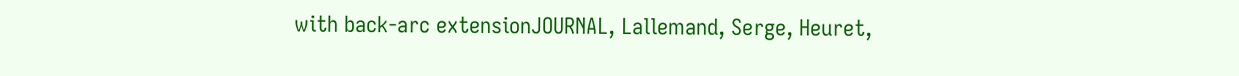with back-arc extensionJOURNAL, Lallemand, Serge, Heuret,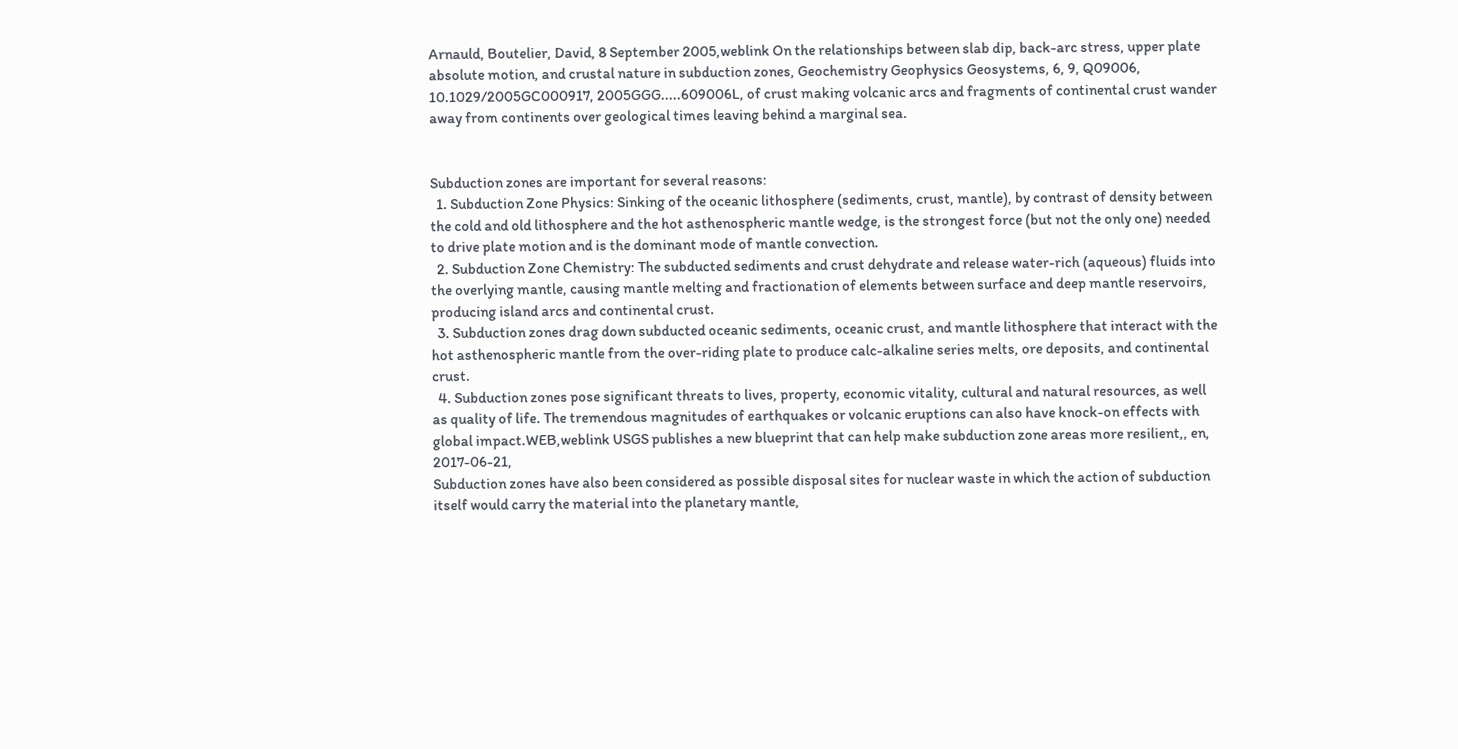Arnauld, Boutelier, David, 8 September 2005,weblink On the relationships between slab dip, back-arc stress, upper plate absolute motion, and crustal nature in subduction zones, Geochemistry Geophysics Geosystems, 6, 9, Q09006, 10.1029/2005GC000917, 2005GGG.....609006L, of crust making volcanic arcs and fragments of continental crust wander away from continents over geological times leaving behind a marginal sea.


Subduction zones are important for several reasons:
  1. Subduction Zone Physics: Sinking of the oceanic lithosphere (sediments, crust, mantle), by contrast of density between the cold and old lithosphere and the hot asthenospheric mantle wedge, is the strongest force (but not the only one) needed to drive plate motion and is the dominant mode of mantle convection.
  2. Subduction Zone Chemistry: The subducted sediments and crust dehydrate and release water-rich (aqueous) fluids into the overlying mantle, causing mantle melting and fractionation of elements between surface and deep mantle reservoirs, producing island arcs and continental crust.
  3. Subduction zones drag down subducted oceanic sediments, oceanic crust, and mantle lithosphere that interact with the hot asthenospheric mantle from the over-riding plate to produce calc-alkaline series melts, ore deposits, and continental crust.
  4. Subduction zones pose significant threats to lives, property, economic vitality, cultural and natural resources, as well as quality of life. The tremendous magnitudes of earthquakes or volcanic eruptions can also have knock-on effects with global impact.WEB,weblink USGS publishes a new blueprint that can help make subduction zone areas more resilient,, en, 2017-06-21,
Subduction zones have also been considered as possible disposal sites for nuclear waste in which the action of subduction itself would carry the material into the planetary mantle,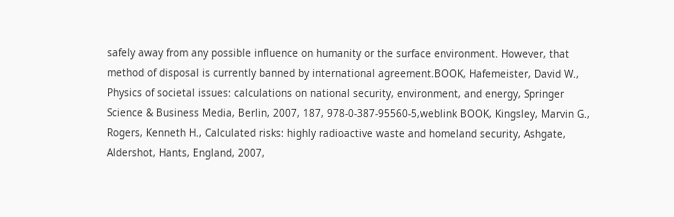safely away from any possible influence on humanity or the surface environment. However, that method of disposal is currently banned by international agreement.BOOK, Hafemeister, David W., Physics of societal issues: calculations on national security, environment, and energy, Springer Science & Business Media, Berlin, 2007, 187, 978-0-387-95560-5,weblink BOOK, Kingsley, Marvin G., Rogers, Kenneth H., Calculated risks: highly radioactive waste and homeland security, Ashgate, Aldershot, Hants, England, 2007,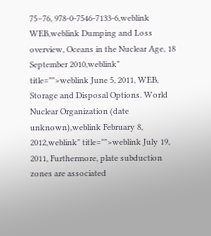75–76, 978-0-7546-7133-6,weblink WEB,weblink Dumping and Loss overview, Oceans in the Nuclear Age, 18 September 2010,weblink" title="">weblink June 5, 2011, WEB, Storage and Disposal Options. World Nuclear Organization (date unknown),weblink February 8, 2012,weblink" title="">weblink July 19, 2011, Furthermore, plate subduction zones are associated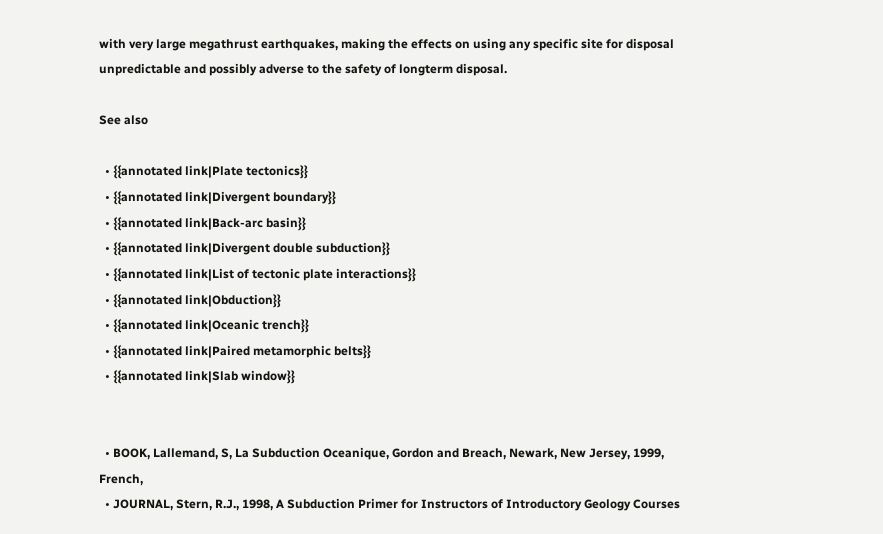with very large megathrust earthquakes, making the effects on using any specific site for disposal unpredictable and possibly adverse to the safety of longterm disposal.

See also

  • {{annotated link|Plate tectonics}}
  • {{annotated link|Divergent boundary}}
  • {{annotated link|Back-arc basin}}
  • {{annotated link|Divergent double subduction}}
  • {{annotated link|List of tectonic plate interactions}}
  • {{annotated link|Obduction}}
  • {{annotated link|Oceanic trench}}
  • {{annotated link|Paired metamorphic belts}}
  • {{annotated link|Slab window}}


  • BOOK, Lallemand, S, La Subduction Oceanique, Gordon and Breach, Newark, New Jersey, 1999, French,
  • JOURNAL, Stern, R.J., 1998, A Subduction Primer for Instructors of Introductory Geology Courses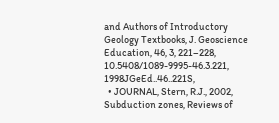and Authors of Introductory Geology Textbooks, J. Geoscience Education, 46, 3, 221–228, 10.5408/1089-9995-46.3.221, 1998JGeEd..46..221S,
  • JOURNAL, Stern, R.J., 2002, Subduction zones, Reviews of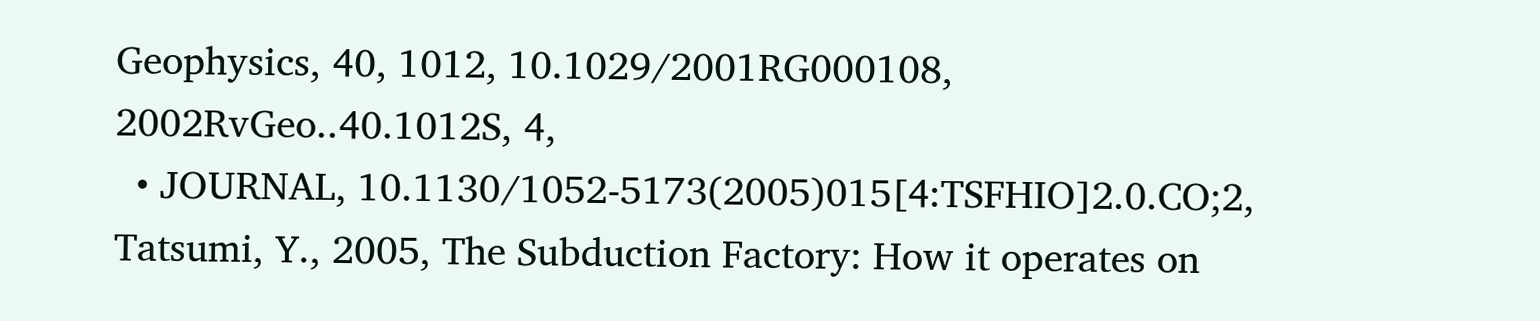Geophysics, 40, 1012, 10.1029/2001RG000108, 2002RvGeo..40.1012S, 4,
  • JOURNAL, 10.1130/1052-5173(2005)015[4:TSFHIO]2.0.CO;2, Tatsumi, Y., 2005, The Subduction Factory: How it operates on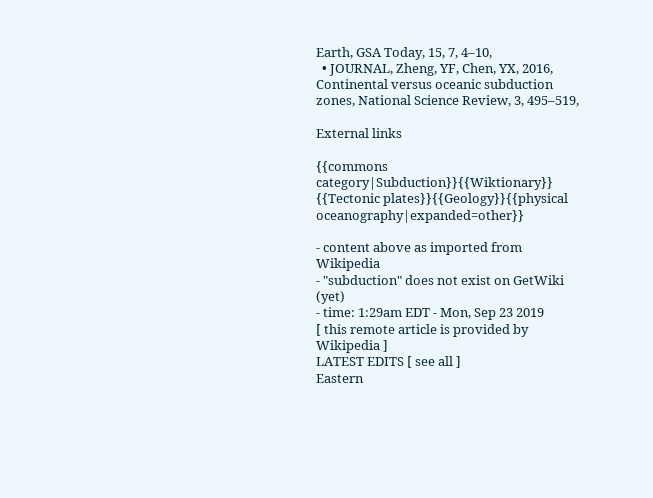Earth, GSA Today, 15, 7, 4–10,
  • JOURNAL, Zheng, YF, Chen, YX, 2016, Continental versus oceanic subduction zones, National Science Review, 3, 495–519,

External links

{{commons category|Subduction}}{{Wiktionary}} {{Tectonic plates}}{{Geology}}{{physical oceanography|expanded=other}}

- content above as imported from Wikipedia
- "subduction" does not exist on GetWiki (yet)
- time: 1:29am EDT - Mon, Sep 23 2019
[ this remote article is provided by Wikipedia ]
LATEST EDITS [ see all ]
Eastern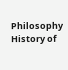Philosophy
History of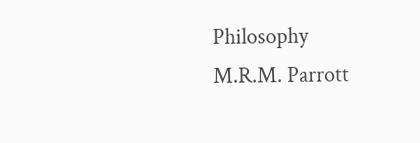Philosophy
M.R.M. Parrott